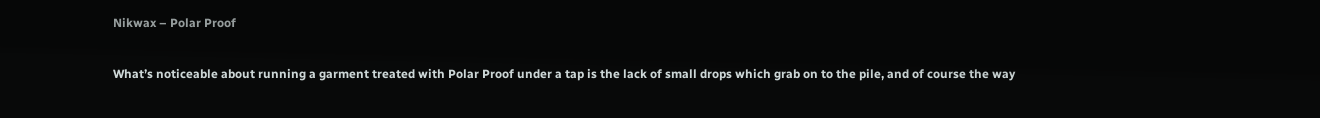Nikwax – Polar Proof

What’s noticeable about running a garment treated with Polar Proof under a tap is the lack of small drops which grab on to the pile, and of course the way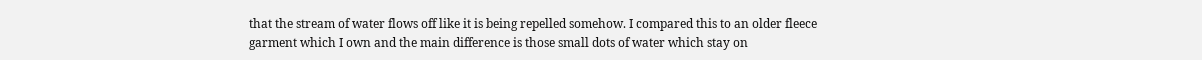that the stream of water flows off like it is being repelled somehow. I compared this to an older fleece garment which I own and the main difference is those small dots of water which stay on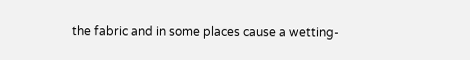the fabric and in some places cause a wetting-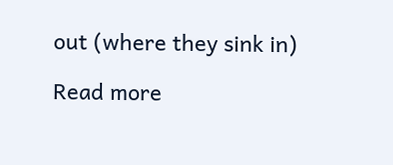out (where they sink in)

Read more